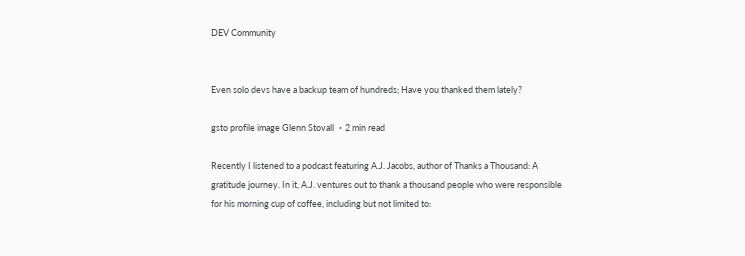DEV Community


Even solo devs have a backup team of hundreds; Have you thanked them lately?

gsto profile image Glenn Stovall ・2 min read

Recently I listened to a podcast featuring A.J. Jacobs, author of Thanks a Thousand: A gratitude journey. In it, A.J. ventures out to thank a thousand people who were responsible for his morning cup of coffee, including but not limited to: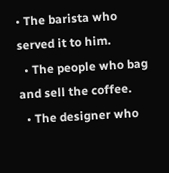• The barista who served it to him.
  • The people who bag and sell the coffee.
  • The designer who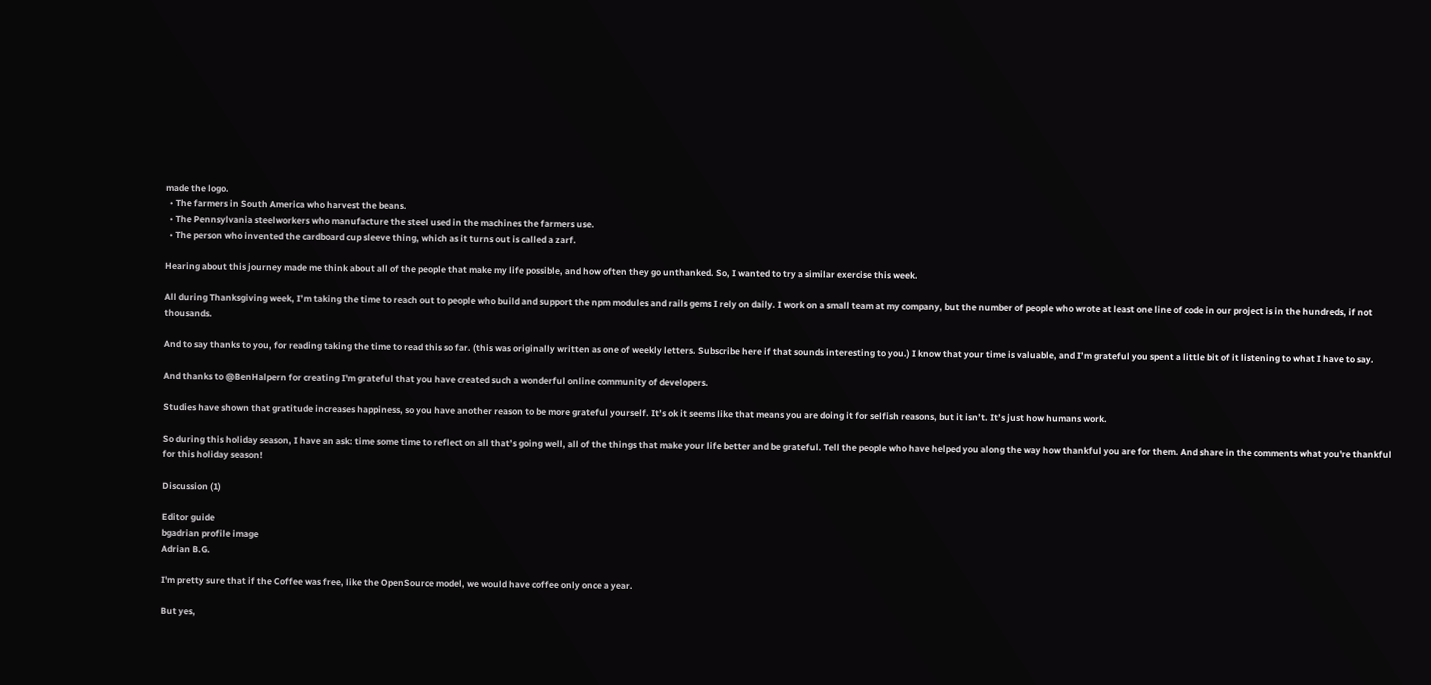made the logo.
  • The farmers in South America who harvest the beans.
  • The Pennsylvania steelworkers who manufacture the steel used in the machines the farmers use.
  • The person who invented the cardboard cup sleeve thing, which as it turns out is called a zarf.

Hearing about this journey made me think about all of the people that make my life possible, and how often they go unthanked. So, I wanted to try a similar exercise this week.

All during Thanksgiving week, I’m taking the time to reach out to people who build and support the npm modules and rails gems I rely on daily. I work on a small team at my company, but the number of people who wrote at least one line of code in our project is in the hundreds, if not thousands.

And to say thanks to you, for reading taking the time to read this so far. (this was originally written as one of weekly letters. Subscribe here if that sounds interesting to you.) I know that your time is valuable, and I’m grateful you spent a little bit of it listening to what I have to say.

And thanks to @BenHalpern for creating I'm grateful that you have created such a wonderful online community of developers.

Studies have shown that gratitude increases happiness, so you have another reason to be more grateful yourself. It’s ok it seems like that means you are doing it for selfish reasons, but it isn’t. It’s just how humans work.

So during this holiday season, I have an ask: time some time to reflect on all that’s going well, all of the things that make your life better and be grateful. Tell the people who have helped you along the way how thankful you are for them. And share in the comments what you're thankful for this holiday season!

Discussion (1)

Editor guide
bgadrian profile image
Adrian B.G.

I'm pretty sure that if the Coffee was free, like the OpenSource model, we would have coffee only once a year.

But yes,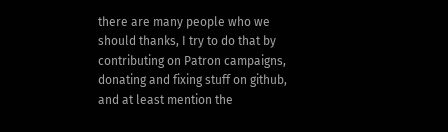there are many people who we should thanks, I try to do that by contributing on Patron campaigns, donating and fixing stuff on github, and at least mention the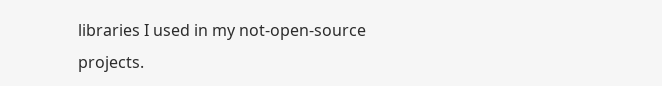libraries I used in my not-open-source projects.